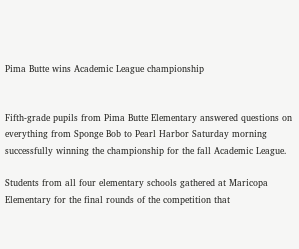Pima Butte wins Academic League championship


Fifth-grade pupils from Pima Butte Elementary answered questions on everything from Sponge Bob to Pearl Harbor Saturday morning successfully winning the championship for the fall Academic League.

Students from all four elementary schools gathered at Maricopa Elementary for the final rounds of the competition that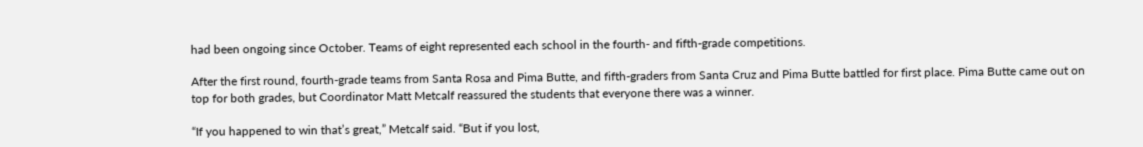had been ongoing since October. Teams of eight represented each school in the fourth- and fifth-grade competitions.

After the first round, fourth-grade teams from Santa Rosa and Pima Butte, and fifth-graders from Santa Cruz and Pima Butte battled for first place. Pima Butte came out on top for both grades, but Coordinator Matt Metcalf reassured the students that everyone there was a winner.

“If you happened to win that’s great,” Metcalf said. “But if you lost,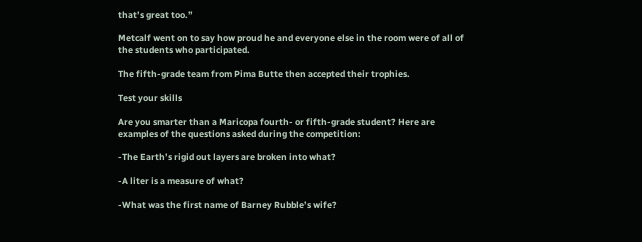that’s great too.”

Metcalf went on to say how proud he and everyone else in the room were of all of the students who participated.

The fifth-grade team from Pima Butte then accepted their trophies.

Test your skills

Are you smarter than a Maricopa fourth- or fifth-grade student? Here are examples of the questions asked during the competition:

-The Earth’s rigid out layers are broken into what?

-A liter is a measure of what?

-What was the first name of Barney Rubble’s wife?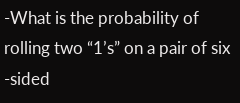-What is the probability of rolling two “1’s” on a pair of six -sided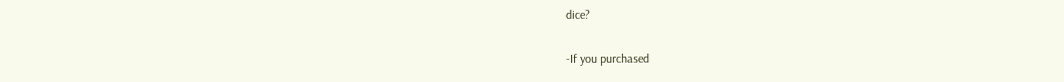dice?

-If you purchased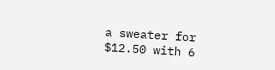a sweater for $12.50 with 6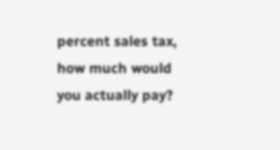percent sales tax, how much would you actually pay?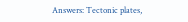Answers: Tectonic plates,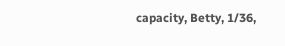capacity, Betty, 1/36,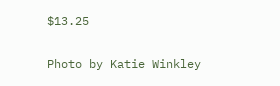$13.25

Photo by Katie Winkley